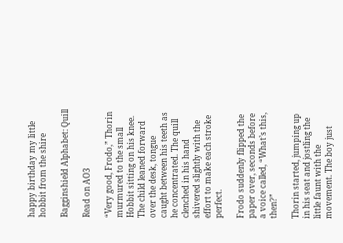happy birthday my little hobbit from the shire

Bagginshield Alphabet: Quill

Read on AO3

“Very good, Frodo,” Thorin murmured to the small Hobbit sitting on his knee. The child leaned forward over the desk, tongue caught between his teeth as he concentrated. The quill clenched in his hand shivered slightly with the effort to make each stroke perfect.

Frodo suddenly flipped the paper over, seconds before a voice called, “What’s this, then?”

Thorin started, jumping up in his seat and jostling the little faunt with the movement. The boy just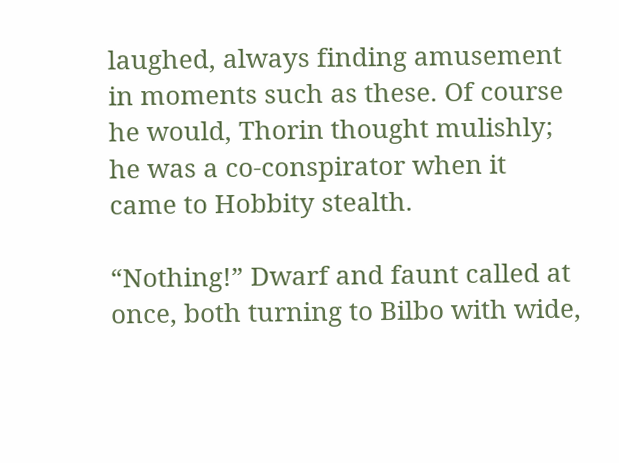laughed, always finding amusement in moments such as these. Of course he would, Thorin thought mulishly; he was a co-conspirator when it came to Hobbity stealth.

“Nothing!” Dwarf and faunt called at once, both turning to Bilbo with wide,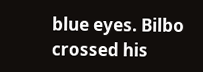blue eyes. Bilbo crossed his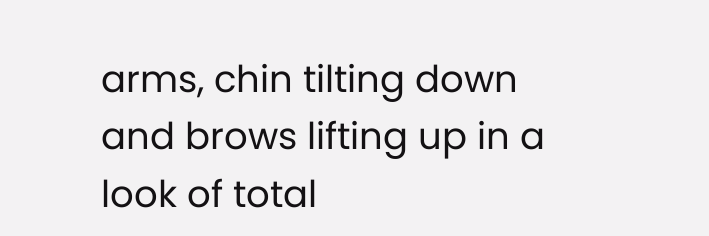arms, chin tilting down and brows lifting up in a look of total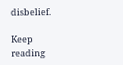disbelief.

Keep reading